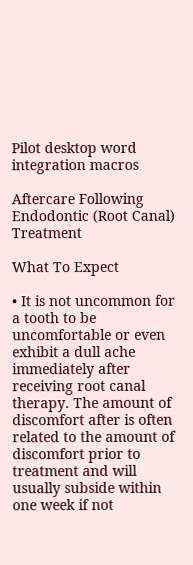Pilot desktop word integration macros

Aftercare Following Endodontic (Root Canal) Treatment

What To Expect

• It is not uncommon for a tooth to be uncomfortable or even exhibit a dull ache immediately after receiving root canal therapy. The amount of discomfort after is often related to the amount of discomfort prior to treatment and will usually subside within one week if not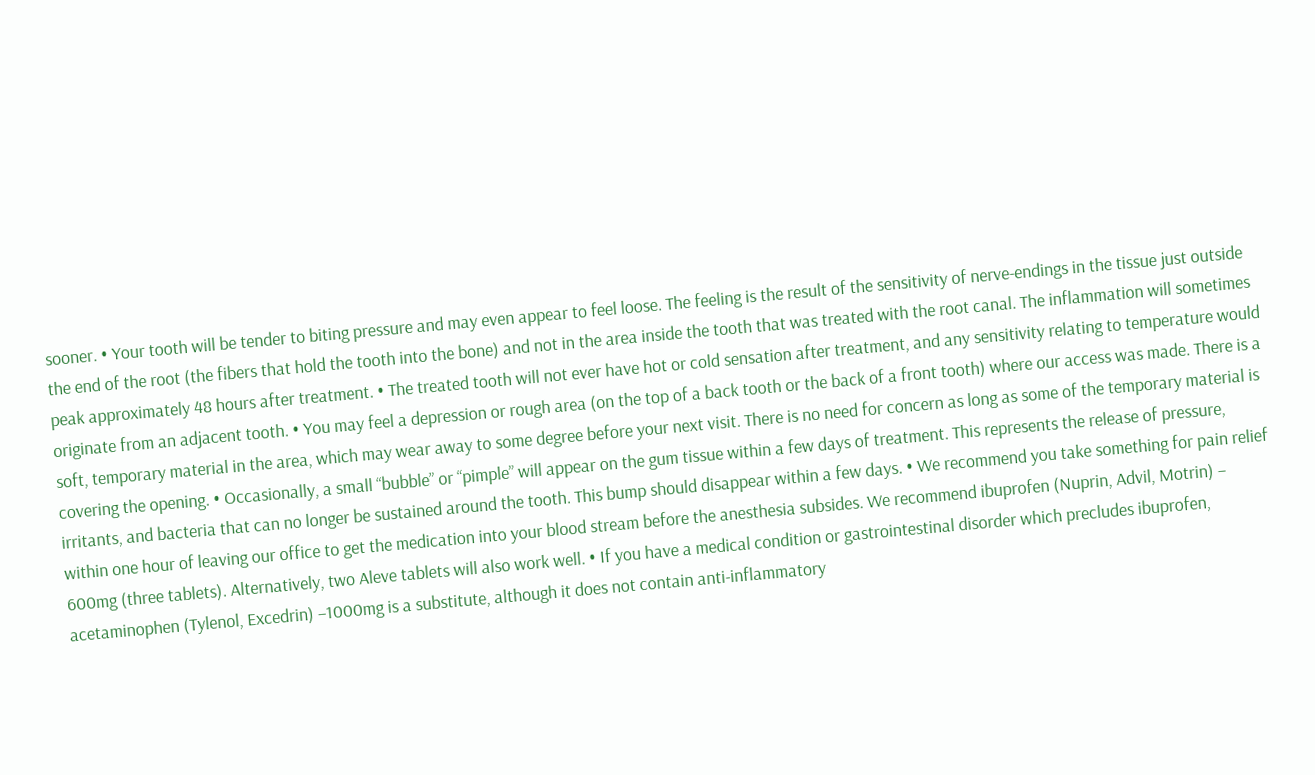sooner. • Your tooth will be tender to biting pressure and may even appear to feel loose. The feeling is the result of the sensitivity of nerve-endings in the tissue just outside the end of the root (the fibers that hold the tooth into the bone) and not in the area inside the tooth that was treated with the root canal. The inflammation will sometimes peak approximately 48 hours after treatment. • The treated tooth will not ever have hot or cold sensation after treatment, and any sensitivity relating to temperature would originate from an adjacent tooth. • You may feel a depression or rough area (on the top of a back tooth or the back of a front tooth) where our access was made. There is a soft, temporary material in the area, which may wear away to some degree before your next visit. There is no need for concern as long as some of the temporary material is covering the opening. • Occasionally, a small “bubble” or “pimple” will appear on the gum tissue within a few days of treatment. This represents the release of pressure, irritants, and bacteria that can no longer be sustained around the tooth. This bump should disappear within a few days. • We recommend you take something for pain relief within one hour of leaving our office to get the medication into your blood stream before the anesthesia subsides. We recommend ibuprofen (Nuprin, Advil, Motrin) – 600mg (three tablets). Alternatively, two Aleve tablets will also work well. • If you have a medical condition or gastrointestinal disorder which precludes ibuprofen, acetaminophen (Tylenol, Excedrin) –1000mg is a substitute, although it does not contain anti-inflammatory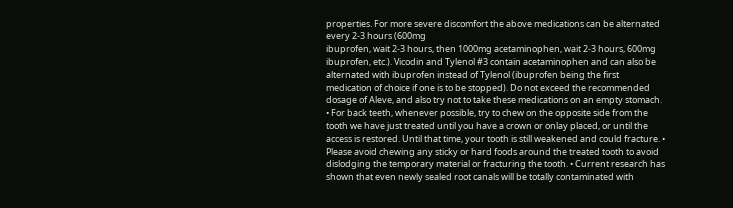properties. For more severe discomfort the above medications can be alternated every 2-3 hours (600mg
ibuprofen, wait 2-3 hours, then 1000mg acetaminophen, wait 2-3 hours, 600mg ibuprofen, etc.). Vicodin and Tylenol #3 contain acetaminophen and can also be alternated with ibuprofen instead of Tylenol (ibuprofen being the first medication of choice if one is to be stopped). Do not exceed the recommended dosage of Aleve, and also try not to take these medications on an empty stomach. • For back teeth, whenever possible, try to chew on the opposite side from the tooth we have just treated until you have a crown or onlay placed, or until the access is restored. Until that time, your tooth is still weakened and could fracture. • Please avoid chewing any sticky or hard foods around the treated tooth to avoid dislodging the temporary material or fracturing the tooth. • Current research has shown that even newly sealed root canals will be totally contaminated with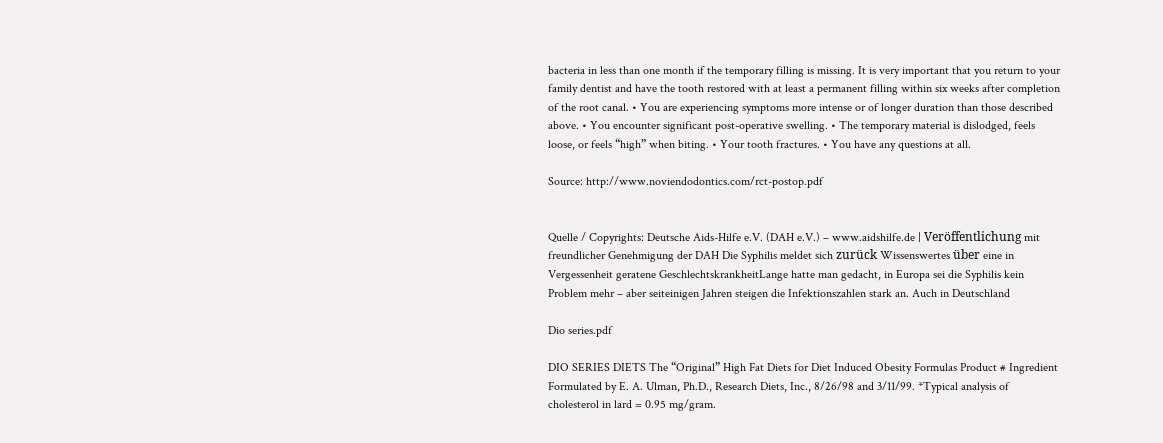bacteria in less than one month if the temporary filling is missing. It is very important that you return to your family dentist and have the tooth restored with at least a permanent filling within six weeks after completion of the root canal. • You are experiencing symptoms more intense or of longer duration than those described above. • You encounter significant post-operative swelling. • The temporary material is dislodged, feels loose, or feels “high” when biting. • Your tooth fractures. • You have any questions at all.

Source: http://www.noviendodontics.com/rct-postop.pdf


Quelle / Copyrights: Deutsche Aids-Hilfe e.V. (DAH e.V.) – www.aidshilfe.de | Veröffentlichung mit freundlicher Genehmigung der DAH Die Syphilis meldet sich zurück Wissenswertes über eine in Vergessenheit geratene GeschlechtskrankheitLange hatte man gedacht, in Europa sei die Syphilis kein Problem mehr – aber seiteinigen Jahren steigen die Infektionszahlen stark an. Auch in Deutschland

Dio series.pdf

DIO SERIES DIETS The “Original” High Fat Diets for Diet Induced Obesity Formulas Product # Ingredient Formulated by E. A. Ulman, Ph.D., Research Diets, Inc., 8/26/98 and 3/11/99. *Typical analysis of cholesterol in lard = 0.95 mg/gram.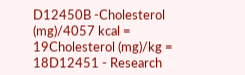D12450B -Cholesterol (mg)/4057 kcal = 19Cholesterol (mg)/kg = 18D12451 - Research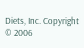Diets, Inc. Copyright © 2006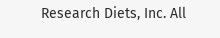Research Diets, Inc. All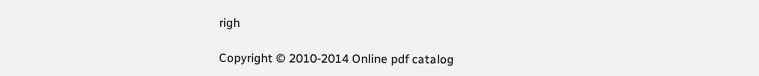righ

Copyright © 2010-2014 Online pdf catalog